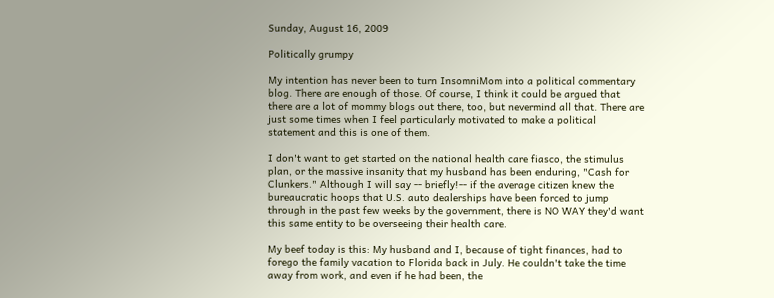Sunday, August 16, 2009

Politically grumpy

My intention has never been to turn InsomniMom into a political commentary blog. There are enough of those. Of course, I think it could be argued that there are a lot of mommy blogs out there, too, but nevermind all that. There are just some times when I feel particularly motivated to make a political statement and this is one of them.

I don't want to get started on the national health care fiasco, the stimulus plan, or the massive insanity that my husband has been enduring, "Cash for Clunkers." Although I will say -- briefly!-- if the average citizen knew the bureaucratic hoops that U.S. auto dealerships have been forced to jump through in the past few weeks by the government, there is NO WAY they'd want this same entity to be overseeing their health care.

My beef today is this: My husband and I, because of tight finances, had to forego the family vacation to Florida back in July. He couldn't take the time away from work, and even if he had been, the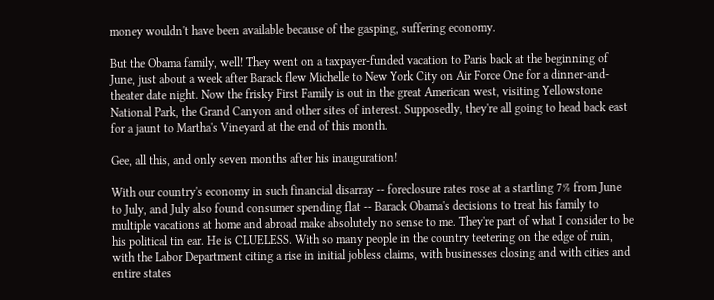money wouldn't have been available because of the gasping, suffering economy.

But the Obama family, well! They went on a taxpayer-funded vacation to Paris back at the beginning of June, just about a week after Barack flew Michelle to New York City on Air Force One for a dinner-and-theater date night. Now the frisky First Family is out in the great American west, visiting Yellowstone National Park, the Grand Canyon and other sites of interest. Supposedly, they're all going to head back east for a jaunt to Martha's Vineyard at the end of this month.

Gee, all this, and only seven months after his inauguration!

With our country's economy in such financial disarray -- foreclosure rates rose at a startling 7% from June to July, and July also found consumer spending flat -- Barack Obama's decisions to treat his family to multiple vacations at home and abroad make absolutely no sense to me. They're part of what I consider to be his political tin ear. He is CLUELESS. With so many people in the country teetering on the edge of ruin, with the Labor Department citing a rise in initial jobless claims, with businesses closing and with cities and entire states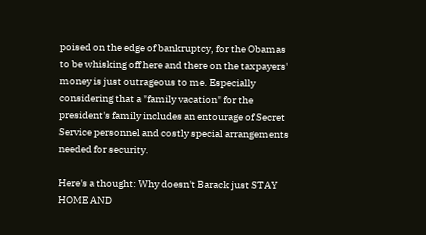poised on the edge of bankruptcy, for the Obamas to be whisking off here and there on the taxpayers' money is just outrageous to me. Especially considering that a "family vacation" for the president's family includes an entourage of Secret Service personnel and costly special arrangements needed for security.

Here's a thought: Why doesn't Barack just STAY HOME AND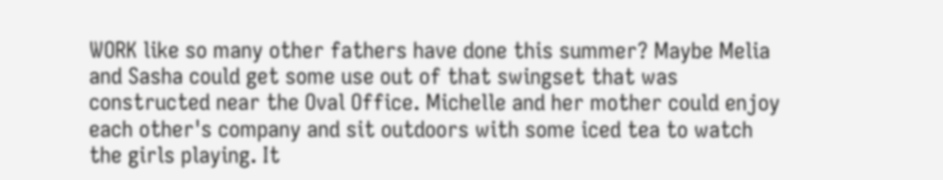WORK like so many other fathers have done this summer? Maybe Melia and Sasha could get some use out of that swingset that was constructed near the Oval Office. Michelle and her mother could enjoy each other's company and sit outdoors with some iced tea to watch the girls playing. It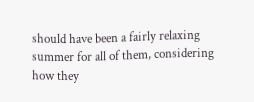should have been a fairly relaxing summer for all of them, considering how they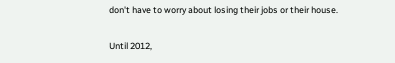don't have to worry about losing their jobs or their house.

Until 2012,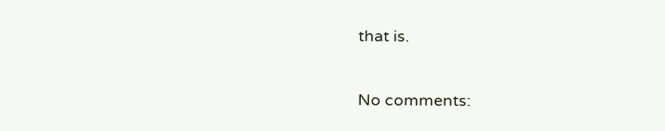that is.

No comments: